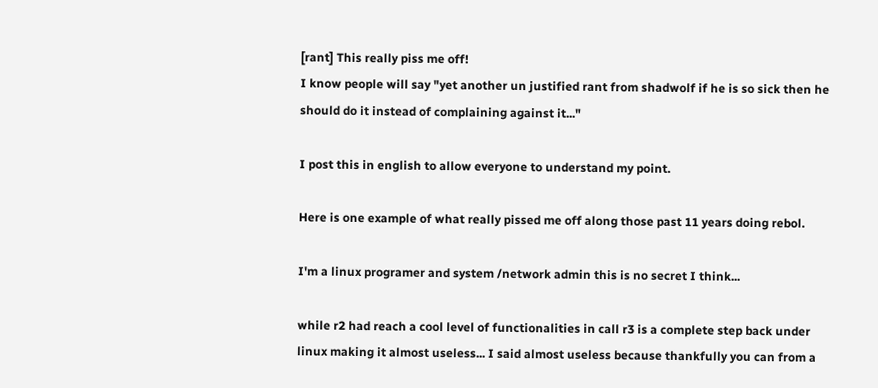[rant] This really piss me off!
I know people will say "yet another un justified rant from shadwolf if he is so sick then he should do it instead of complaining against it..."

I post this in english to allow everyone to understand my point.

Here is one example of what really pissed me off along those past 11 years doing rebol.

I'm a linux programer and system /network admin this is no secret I think...

while r2 had reach a cool level of functionalities in call r3 is a complete step back under linux making it almost useless... I said almost useless because thankfully you can from a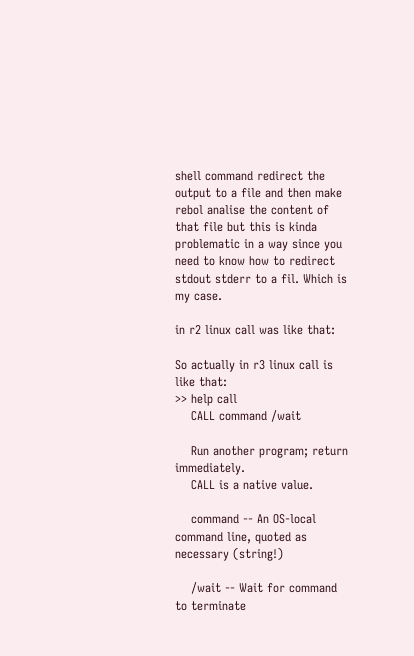shell command redirect the output to a file and then make rebol analise the content of that file but this is kinda problematic in a way since you need to know how to redirect stdout stderr to a fil. Which is my case.

in r2 linux call was like that:

So actually in r3 linux call is like that:
>> help call
    CALL command /wait

    Run another program; return immediately.
    CALL is a native value.

    command -- An OS-local command line, quoted as necessary (string!)

    /wait -- Wait for command to terminate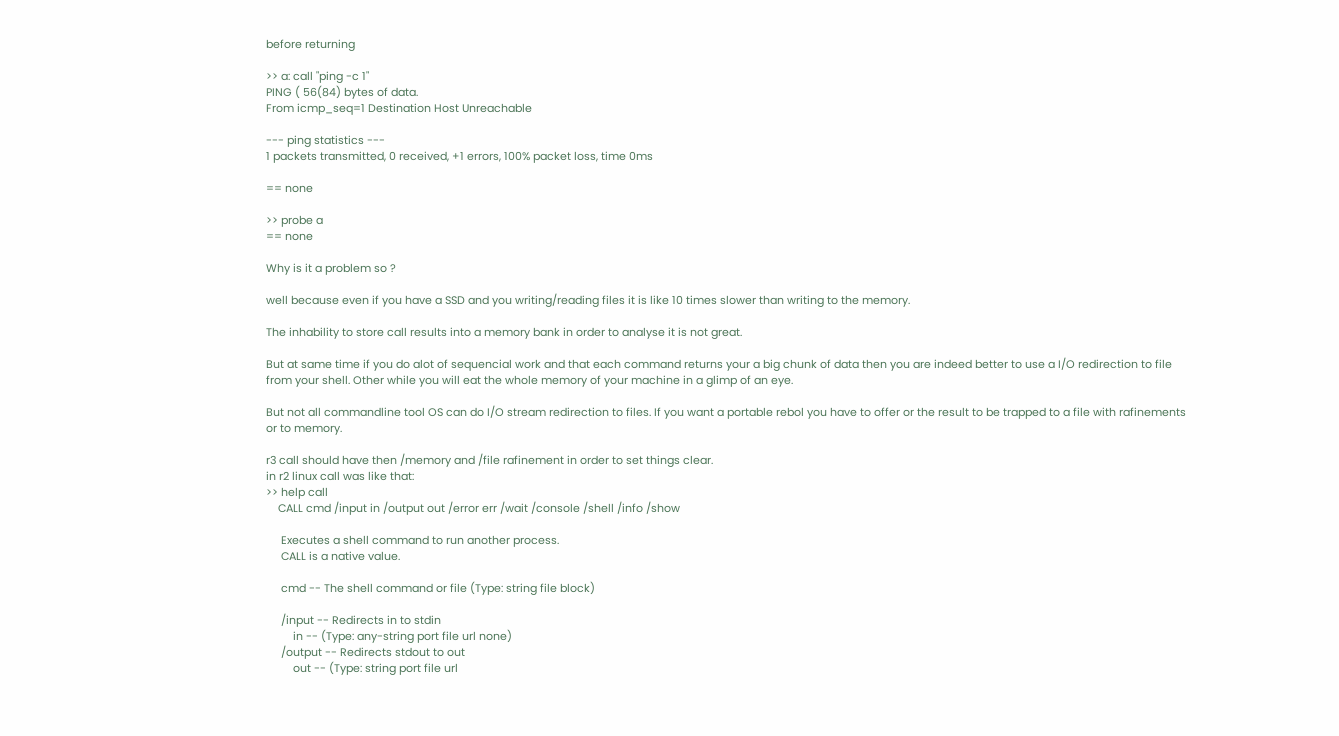before returning

>> a: call "ping -c 1"
PING ( 56(84) bytes of data.
From icmp_seq=1 Destination Host Unreachable

--- ping statistics ---
1 packets transmitted, 0 received, +1 errors, 100% packet loss, time 0ms

== none

>> probe a
== none

Why is it a problem so ?

well because even if you have a SSD and you writing/reading files it is like 10 times slower than writing to the memory.

The inhability to store call results into a memory bank in order to analyse it is not great.

But at same time if you do alot of sequencial work and that each command returns your a big chunk of data then you are indeed better to use a I/O redirection to file from your shell. Other while you will eat the whole memory of your machine in a glimp of an eye.

But not all commandline tool OS can do I/O stream redirection to files. If you want a portable rebol you have to offer or the result to be trapped to a file with rafinements or to memory.

r3 call should have then /memory and /file rafinement in order to set things clear.
in r2 linux call was like that:
>> help call
    CALL cmd /input in /output out /error err /wait /console /shell /info /show

     Executes a shell command to run another process.
     CALL is a native value.

     cmd -- The shell command or file (Type: string file block)

     /input -- Redirects in to stdin
         in -- (Type: any-string port file url none)
     /output -- Redirects stdout to out
         out -- (Type: string port file url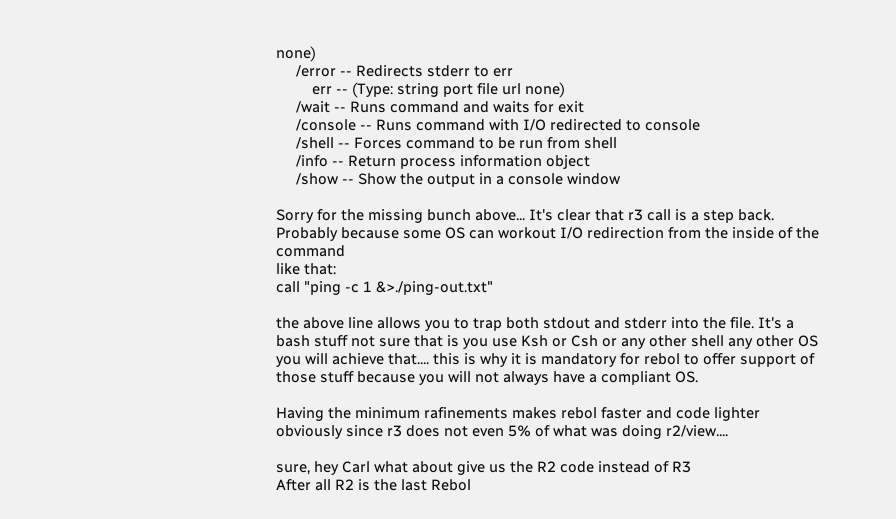none)
     /error -- Redirects stderr to err
         err -- (Type: string port file url none)
     /wait -- Runs command and waits for exit
     /console -- Runs command with I/O redirected to console
     /shell -- Forces command to be run from shell
     /info -- Return process information object
     /show -- Show the output in a console window

Sorry for the missing bunch above... It's clear that r3 call is a step back. Probably because some OS can workout I/O redirection from the inside of the command
like that:
call "ping -c 1 &>./ping-out.txt"

the above line allows you to trap both stdout and stderr into the file. It's a bash stuff not sure that is you use Ksh or Csh or any other shell any other OS you will achieve that.... this is why it is mandatory for rebol to offer support of those stuff because you will not always have a compliant OS.

Having the minimum rafinements makes rebol faster and code lighter obviously since r3 does not even 5% of what was doing r2/view....

sure, hey Carl what about give us the R2 code instead of R3
After all R2 is the last Rebol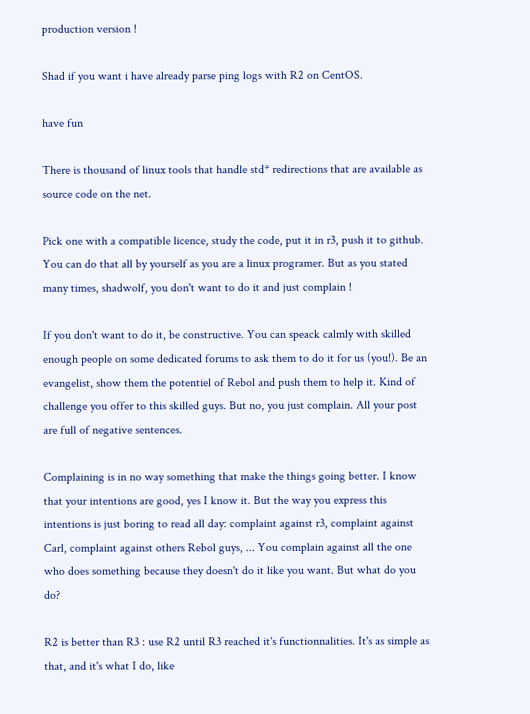production version !

Shad if you want i have already parse ping logs with R2 on CentOS.

have fun

There is thousand of linux tools that handle std* redirections that are available as source code on the net.

Pick one with a compatible licence, study the code, put it in r3, push it to github.
You can do that all by yourself as you are a linux programer. But as you stated many times, shadwolf, you don't want to do it and just complain !

If you don't want to do it, be constructive. You can speack calmly with skilled enough people on some dedicated forums to ask them to do it for us (you!). Be an evangelist, show them the potentiel of Rebol and push them to help it. Kind of challenge you offer to this skilled guys. But no, you just complain. All your post are full of negative sentences.

Complaining is in no way something that make the things going better. I know that your intentions are good, yes I know it. But the way you express this intentions is just boring to read all day: complaint against r3, complaint against Carl, complaint against others Rebol guys, ... You complain against all the one who does something because they doesn't do it like you want. But what do you do?

R2 is better than R3 : use R2 until R3 reached it's functionnalities. It's as simple as that, and it's what I do, like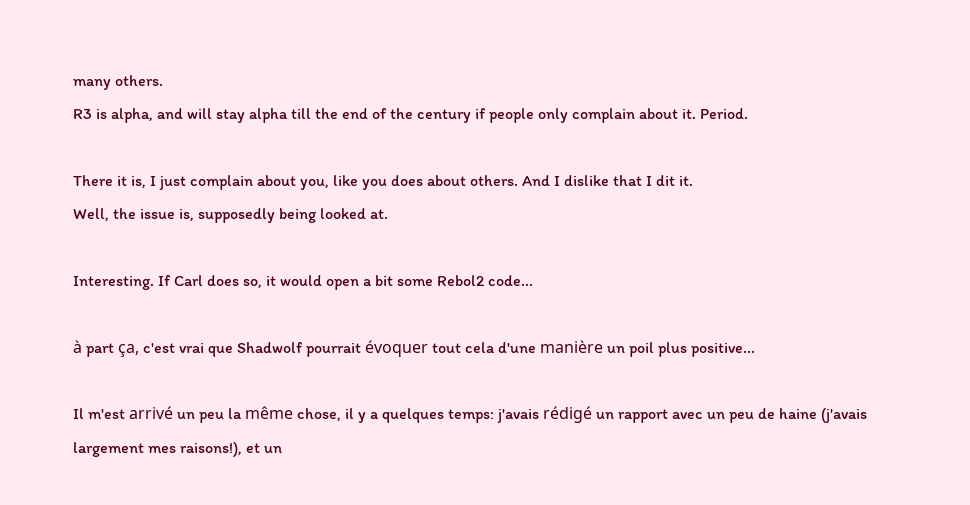many others.
R3 is alpha, and will stay alpha till the end of the century if people only complain about it. Period.

There it is, I just complain about you, like you does about others. And I dislike that I dit it.
Well, the issue is, supposedly being looked at.

Interesting. If Carl does so, it would open a bit some Rebol2 code...

à part ça, c'est vrai que Shadwolf pourrait évoquer tout cela d'une manière un poil plus positive...

Il m'est arrivé un peu la même chose, il y a quelques temps: j'avais rédigé un rapport avec un peu de haine (j'avais largement mes raisons!), et un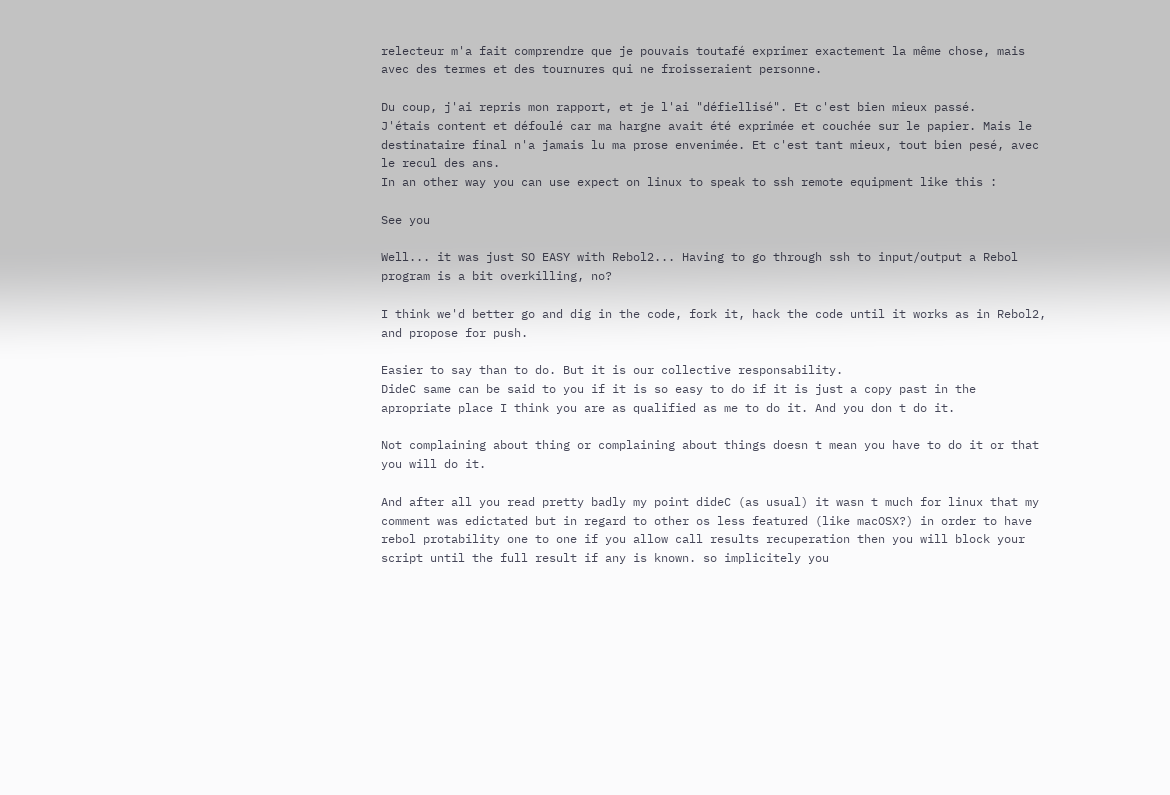relecteur m'a fait comprendre que je pouvais toutafé exprimer exactement la même chose, mais avec des termes et des tournures qui ne froisseraient personne.

Du coup, j'ai repris mon rapport, et je l'ai "défiellisé". Et c'est bien mieux passé.
J'étais content et défoulé car ma hargne avait été exprimée et couchée sur le papier. Mais le destinataire final n'a jamais lu ma prose envenimée. Et c'est tant mieux, tout bien pesé, avec le recul des ans.
In an other way you can use expect on linux to speak to ssh remote equipment like this :

See you

Well... it was just SO EASY with Rebol2... Having to go through ssh to input/output a Rebol program is a bit overkilling, no?

I think we'd better go and dig in the code, fork it, hack the code until it works as in Rebol2, and propose for push.

Easier to say than to do. But it is our collective responsability.
DideC same can be said to you if it is so easy to do if it is just a copy past in the apropriate place I think you are as qualified as me to do it. And you don t do it.

Not complaining about thing or complaining about things doesn t mean you have to do it or that you will do it.

And after all you read pretty badly my point dideC (as usual) it wasn t much for linux that my comment was edictated but in regard to other os less featured (like macOSX?) in order to have rebol protability one to one if you allow call results recuperation then you will block your script until the full result if any is known. so implicitely you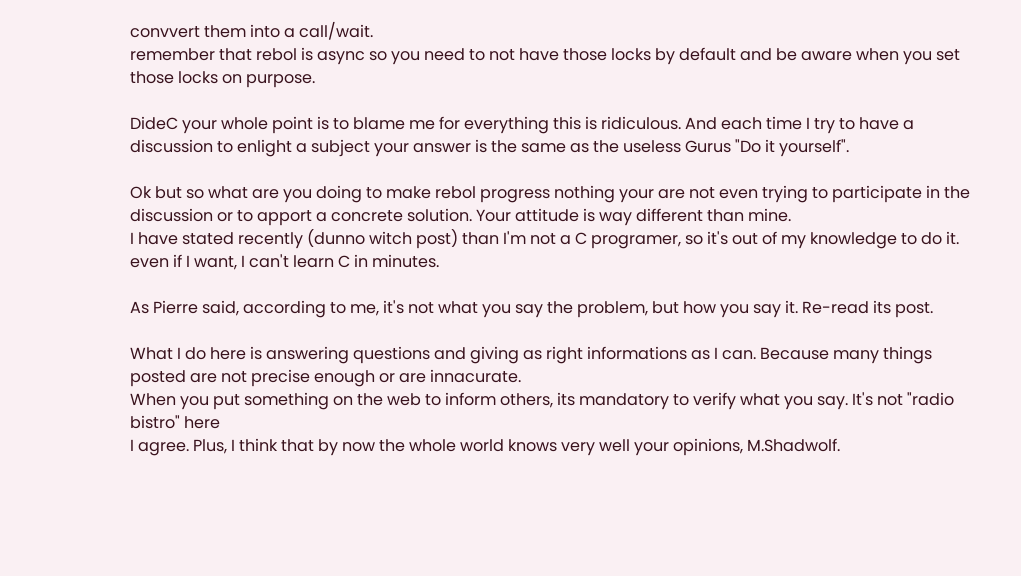convvert them into a call/wait.
remember that rebol is async so you need to not have those locks by default and be aware when you set those locks on purpose.

DideC your whole point is to blame me for everything this is ridiculous. And each time I try to have a discussion to enlight a subject your answer is the same as the useless Gurus "Do it yourself".

Ok but so what are you doing to make rebol progress nothing your are not even trying to participate in the discussion or to apport a concrete solution. Your attitude is way different than mine.
I have stated recently (dunno witch post) than I'm not a C programer, so it's out of my knowledge to do it. even if I want, I can't learn C in minutes.

As Pierre said, according to me, it's not what you say the problem, but how you say it. Re-read its post.

What I do here is answering questions and giving as right informations as I can. Because many things posted are not precise enough or are innacurate.
When you put something on the web to inform others, its mandatory to verify what you say. It's not "radio bistro" here
I agree. Plus, I think that by now the whole world knows very well your opinions, M.Shadwolf.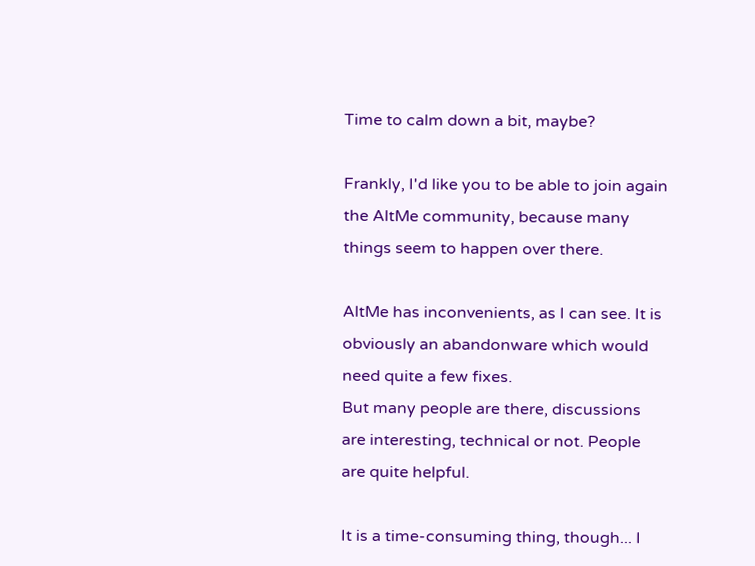Time to calm down a bit, maybe?

Frankly, I'd like you to be able to join again the AltMe community, because many things seem to happen over there.

AltMe has inconvenients, as I can see. It is obviously an abandonware which would need quite a few fixes.
But many people are there, discussions are interesting, technical or not. People are quite helpful.

It is a time-consuming thing, though... I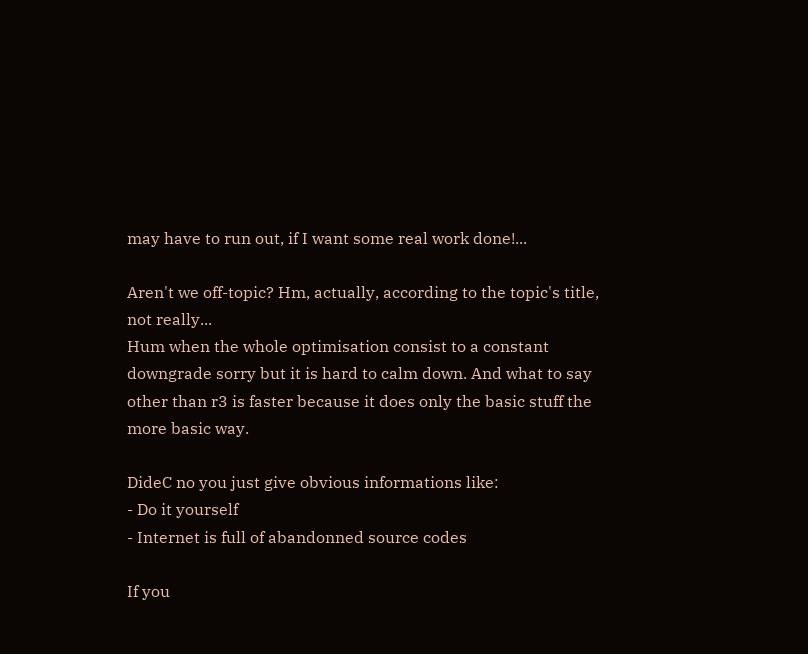may have to run out, if I want some real work done!...

Aren't we off-topic? Hm, actually, according to the topic's title, not really...
Hum when the whole optimisation consist to a constant downgrade sorry but it is hard to calm down. And what to say other than r3 is faster because it does only the basic stuff the more basic way.

DideC no you just give obvious informations like:
- Do it yourself
- Internet is full of abandonned source codes

If you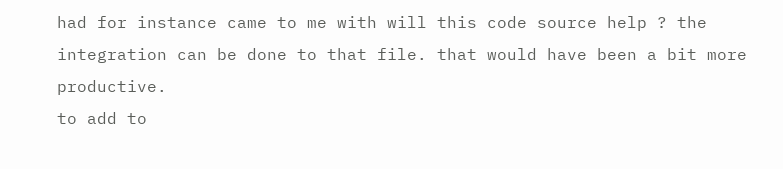had for instance came to me with will this code source help ? the integration can be done to that file. that would have been a bit more productive.
to add to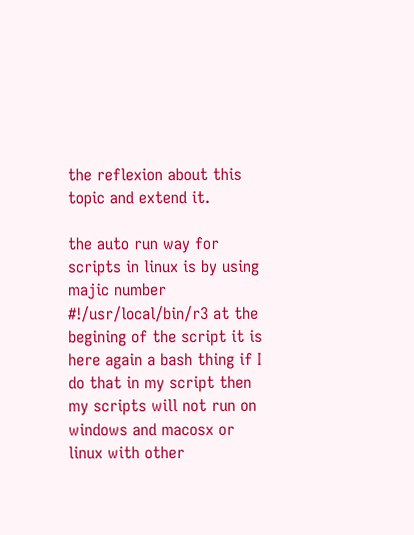the reflexion about this topic and extend it.

the auto run way for scripts in linux is by using majic number #!/usr/local/bin/r3 at the begining of the script it is here again a bash thing if I do that in my script then my scripts will not run on windows and macosx or linux with other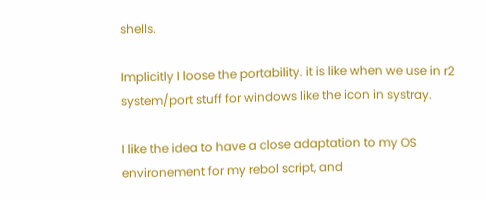shells.

Implicitly I loose the portability. it is like when we use in r2 system/port stuff for windows like the icon in systray.

I like the idea to have a close adaptation to my OS environement for my rebol script, and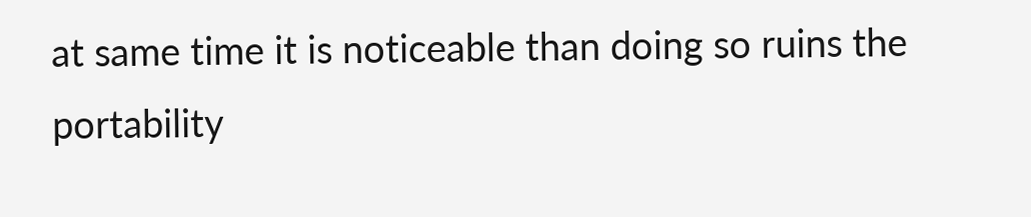at same time it is noticeable than doing so ruins the portability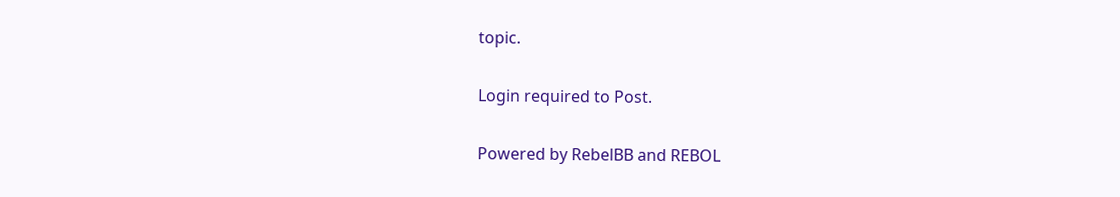topic.

Login required to Post.

Powered by RebelBB and REBOL